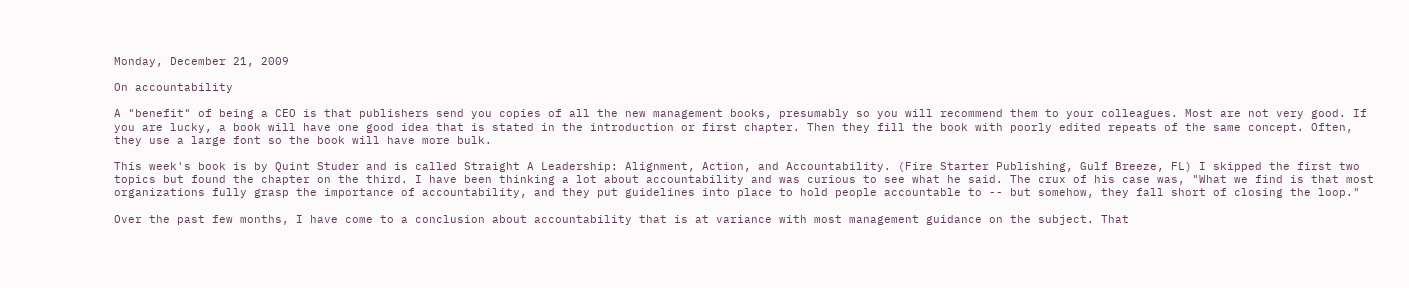Monday, December 21, 2009

On accountability

A "benefit" of being a CEO is that publishers send you copies of all the new management books, presumably so you will recommend them to your colleagues. Most are not very good. If you are lucky, a book will have one good idea that is stated in the introduction or first chapter. Then they fill the book with poorly edited repeats of the same concept. Often, they use a large font so the book will have more bulk.

This week's book is by Quint Studer and is called Straight A Leadership: Alignment, Action, and Accountability. (Fire Starter Publishing, Gulf Breeze, FL) I skipped the first two topics but found the chapter on the third. I have been thinking a lot about accountability and was curious to see what he said. The crux of his case was, "What we find is that most organizations fully grasp the importance of accountability, and they put guidelines into place to hold people accountable to -- but somehow, they fall short of closing the loop."

Over the past few months, I have come to a conclusion about accountability that is at variance with most management guidance on the subject. That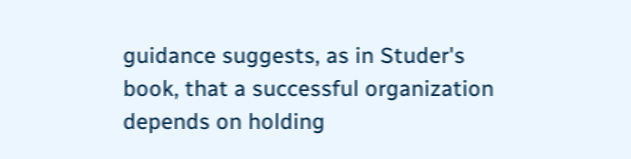guidance suggests, as in Studer's book, that a successful organization depends on holding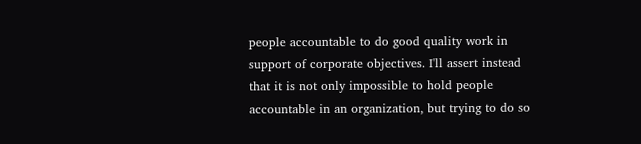people accountable to do good quality work in support of corporate objectives. I'll assert instead that it is not only impossible to hold people accountable in an organization, but trying to do so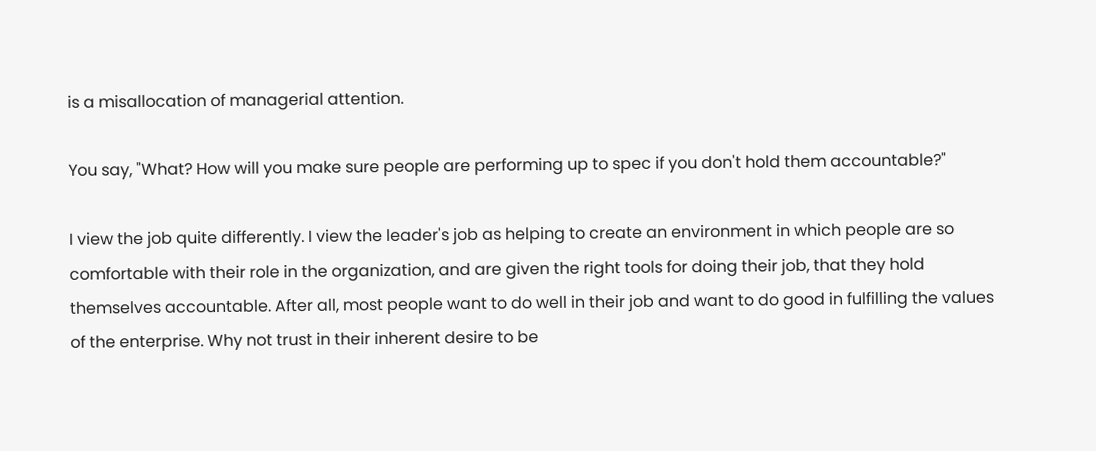is a misallocation of managerial attention.

You say, "What? How will you make sure people are performing up to spec if you don't hold them accountable?"

I view the job quite differently. I view the leader's job as helping to create an environment in which people are so comfortable with their role in the organization, and are given the right tools for doing their job, that they hold themselves accountable. After all, most people want to do well in their job and want to do good in fulfilling the values of the enterprise. Why not trust in their inherent desire to be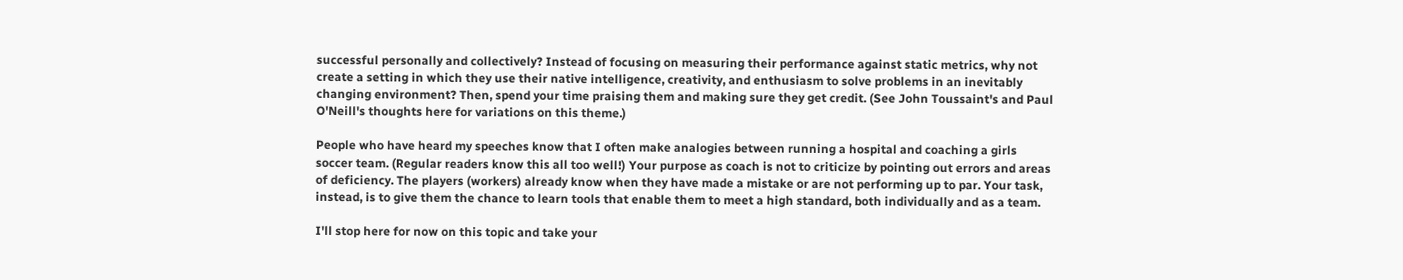successful personally and collectively? Instead of focusing on measuring their performance against static metrics, why not create a setting in which they use their native intelligence, creativity, and enthusiasm to solve problems in an inevitably changing environment? Then, spend your time praising them and making sure they get credit. (See John Toussaint's and Paul O'Neill's thoughts here for variations on this theme.)

People who have heard my speeches know that I often make analogies between running a hospital and coaching a girls soccer team. (Regular readers know this all too well!) Your purpose as coach is not to criticize by pointing out errors and areas of deficiency. The players (workers) already know when they have made a mistake or are not performing up to par. Your task, instead, is to give them the chance to learn tools that enable them to meet a high standard, both individually and as a team.

I'll stop here for now on this topic and take your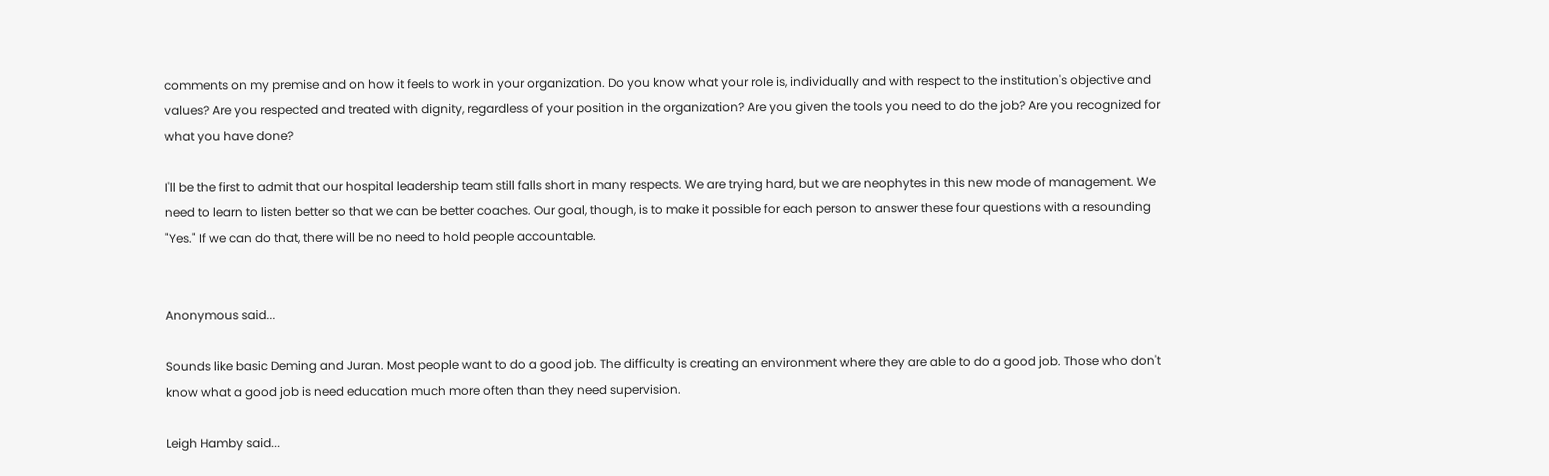comments on my premise and on how it feels to work in your organization. Do you know what your role is, individually and with respect to the institution's objective and values? Are you respected and treated with dignity, regardless of your position in the organization? Are you given the tools you need to do the job? Are you recognized for what you have done?

I'll be the first to admit that our hospital leadership team still falls short in many respects. We are trying hard, but we are neophytes in this new mode of management. We need to learn to listen better so that we can be better coaches. Our goal, though, is to make it possible for each person to answer these four questions with a resounding "Yes." If we can do that, there will be no need to hold people accountable.


Anonymous said...

Sounds like basic Deming and Juran. Most people want to do a good job. The difficulty is creating an environment where they are able to do a good job. Those who don't know what a good job is need education much more often than they need supervision.

Leigh Hamby said...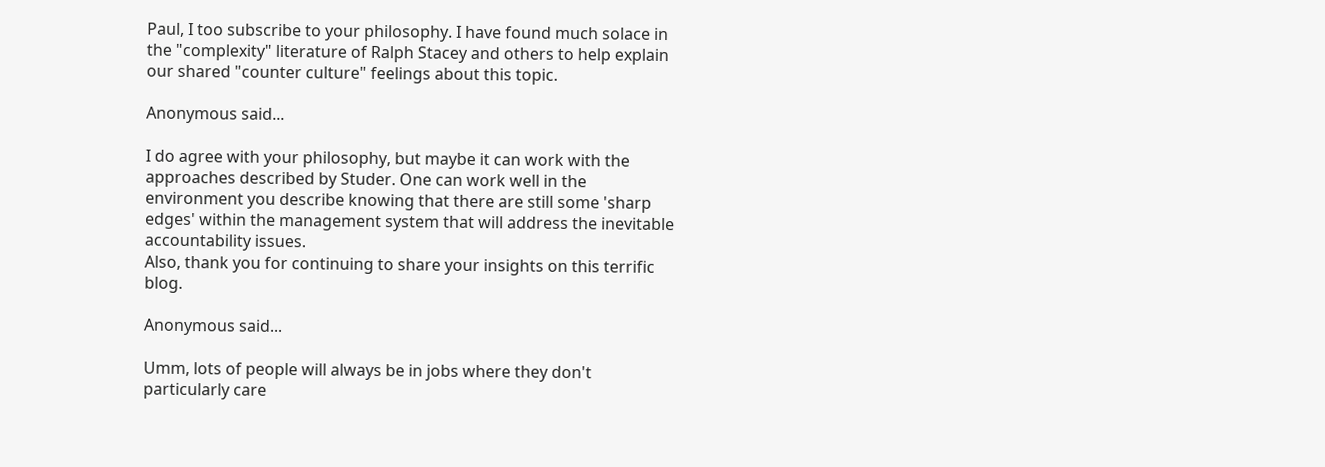Paul, I too subscribe to your philosophy. I have found much solace in the "complexity" literature of Ralph Stacey and others to help explain our shared "counter culture" feelings about this topic.

Anonymous said...

I do agree with your philosophy, but maybe it can work with the approaches described by Studer. One can work well in the environment you describe knowing that there are still some 'sharp edges' within the management system that will address the inevitable accountability issues.
Also, thank you for continuing to share your insights on this terrific blog.

Anonymous said...

Umm, lots of people will always be in jobs where they don't particularly care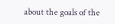about the goals of the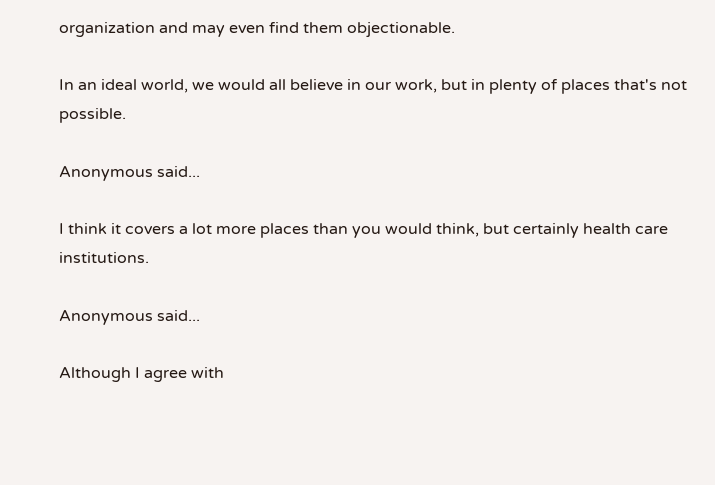organization and may even find them objectionable.

In an ideal world, we would all believe in our work, but in plenty of places that's not possible.

Anonymous said...

I think it covers a lot more places than you would think, but certainly health care institutions.

Anonymous said...

Although I agree with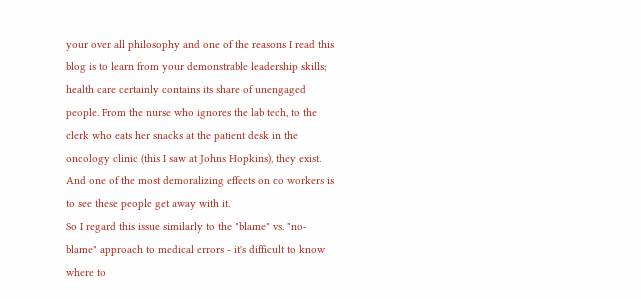your over all philosophy and one of the reasons I read this blog is to learn from your demonstrable leadership skills; health care certainly contains its share of unengaged people. From the nurse who ignores the lab tech, to the clerk who eats her snacks at the patient desk in the oncology clinic (this I saw at Johns Hopkins), they exist. And one of the most demoralizing effects on co workers is to see these people get away with it.
So I regard this issue similarly to the "blame" vs. "no-blame" approach to medical errors - it's difficult to know where to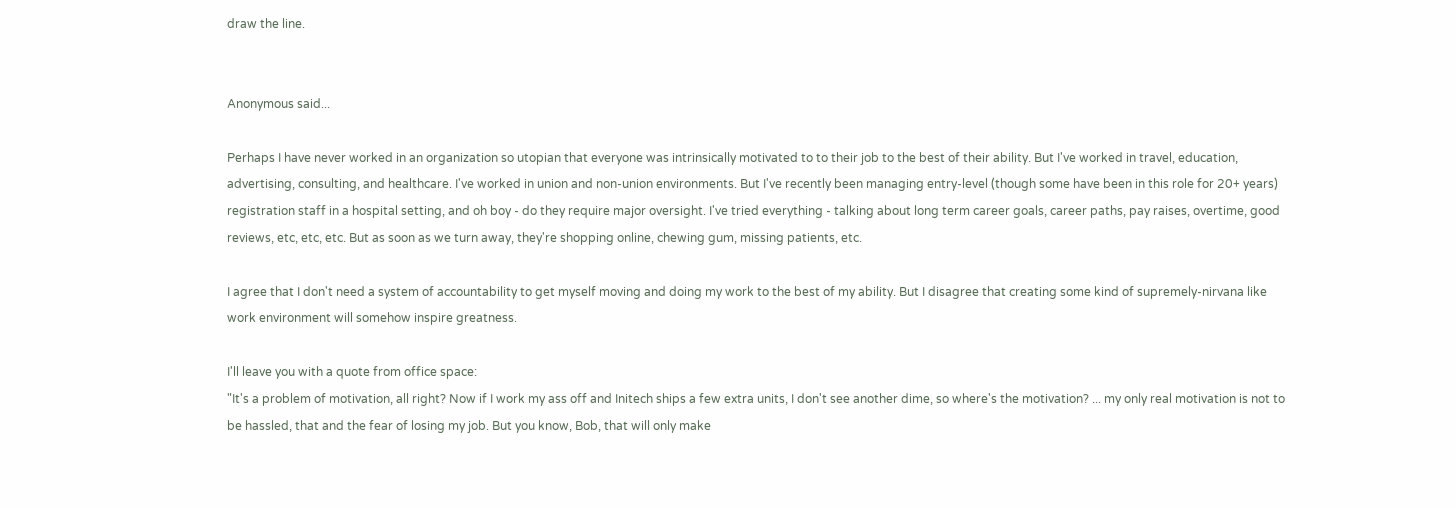draw the line.


Anonymous said...

Perhaps I have never worked in an organization so utopian that everyone was intrinsically motivated to to their job to the best of their ability. But I've worked in travel, education, advertising, consulting, and healthcare. I've worked in union and non-union environments. But I've recently been managing entry-level (though some have been in this role for 20+ years) registration staff in a hospital setting, and oh boy - do they require major oversight. I've tried everything - talking about long term career goals, career paths, pay raises, overtime, good reviews, etc, etc, etc. But as soon as we turn away, they're shopping online, chewing gum, missing patients, etc.

I agree that I don't need a system of accountability to get myself moving and doing my work to the best of my ability. But I disagree that creating some kind of supremely-nirvana like work environment will somehow inspire greatness.

I'll leave you with a quote from office space:
"It's a problem of motivation, all right? Now if I work my ass off and Initech ships a few extra units, I don't see another dime, so where's the motivation? ... my only real motivation is not to be hassled, that and the fear of losing my job. But you know, Bob, that will only make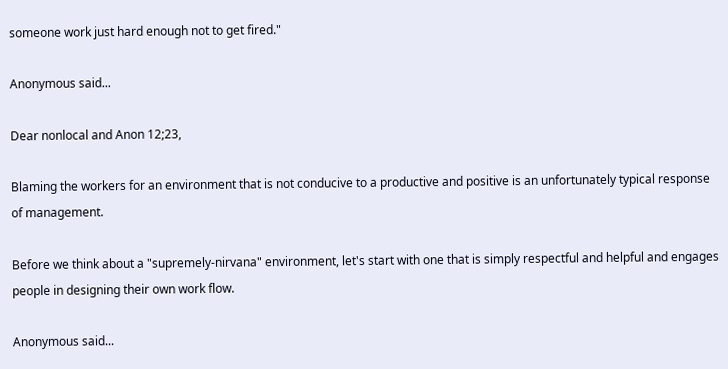someone work just hard enough not to get fired."

Anonymous said...

Dear nonlocal and Anon 12;23,

Blaming the workers for an environment that is not conducive to a productive and positive is an unfortunately typical response of management.

Before we think about a "supremely-nirvana" environment, let's start with one that is simply respectful and helpful and engages people in designing their own work flow.

Anonymous said...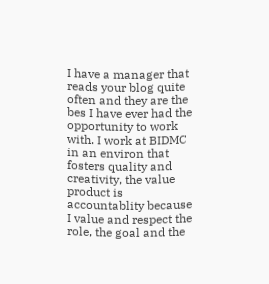I have a manager that reads your blog quite often and they are the bes I have ever had the opportunity to work with. I work at BIDMC in an environ that fosters quality and creativity, the value product is accountablity because I value and respect the role, the goal and the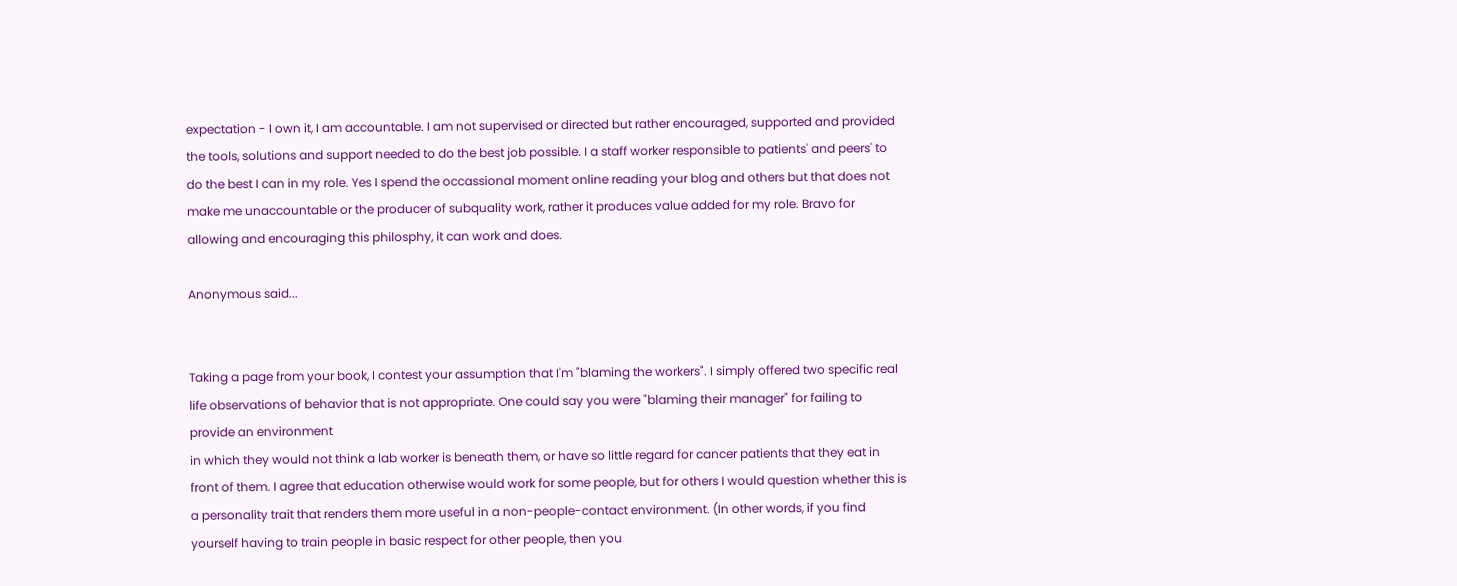expectation - I own it, I am accountable. I am not supervised or directed but rather encouraged, supported and provided the tools, solutions and support needed to do the best job possible. I a staff worker responsible to patients' and peers' to do the best I can in my role. Yes I spend the occassional moment online reading your blog and others but that does not make me unaccountable or the producer of subquality work, rather it produces value added for my role. Bravo for allowing and encouraging this philosphy, it can work and does.

Anonymous said...


Taking a page from your book, I contest your assumption that I'm "blaming the workers". I simply offered two specific real life observations of behavior that is not appropriate. One could say you were "blaming their manager" for failing to provide an environment
in which they would not think a lab worker is beneath them, or have so little regard for cancer patients that they eat in front of them. I agree that education otherwise would work for some people, but for others I would question whether this is a personality trait that renders them more useful in a non-people-contact environment. (In other words, if you find yourself having to train people in basic respect for other people, then you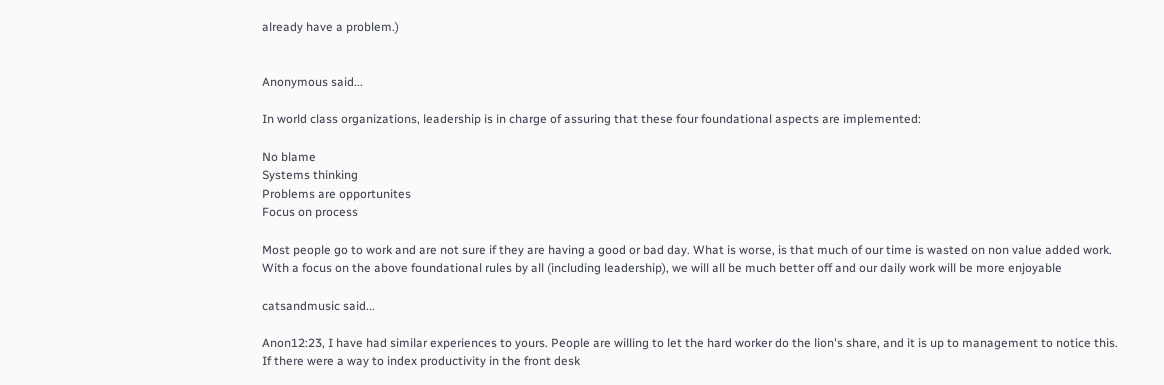already have a problem.)


Anonymous said...

In world class organizations, leadership is in charge of assuring that these four foundational aspects are implemented:

No blame
Systems thinking
Problems are opportunites
Focus on process

Most people go to work and are not sure if they are having a good or bad day. What is worse, is that much of our time is wasted on non value added work. With a focus on the above foundational rules by all (including leadership), we will all be much better off and our daily work will be more enjoyable

catsandmusic said...

Anon12:23, I have had similar experiences to yours. People are willing to let the hard worker do the lion's share, and it is up to management to notice this. If there were a way to index productivity in the front desk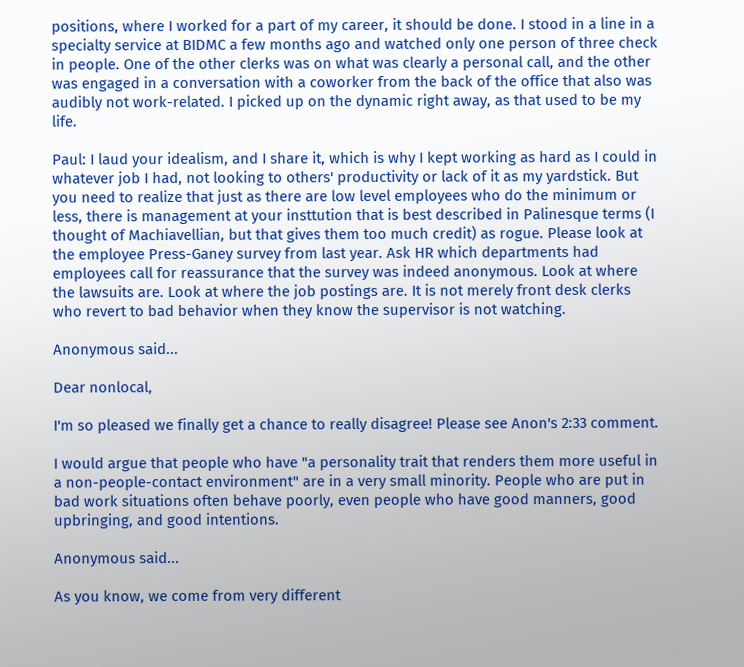positions, where I worked for a part of my career, it should be done. I stood in a line in a specialty service at BIDMC a few months ago and watched only one person of three check in people. One of the other clerks was on what was clearly a personal call, and the other was engaged in a conversation with a coworker from the back of the office that also was audibly not work-related. I picked up on the dynamic right away, as that used to be my life.

Paul: I laud your idealism, and I share it, which is why I kept working as hard as I could in whatever job I had, not looking to others' productivity or lack of it as my yardstick. But you need to realize that just as there are low level employees who do the minimum or less, there is management at your insttution that is best described in Palinesque terms (I thought of Machiavellian, but that gives them too much credit) as rogue. Please look at the employee Press-Ganey survey from last year. Ask HR which departments had employees call for reassurance that the survey was indeed anonymous. Look at where the lawsuits are. Look at where the job postings are. It is not merely front desk clerks who revert to bad behavior when they know the supervisor is not watching.

Anonymous said...

Dear nonlocal,

I'm so pleased we finally get a chance to really disagree! Please see Anon's 2:33 comment.

I would argue that people who have "a personality trait that renders them more useful in a non-people-contact environment" are in a very small minority. People who are put in bad work situations often behave poorly, even people who have good manners, good upbringing, and good intentions.

Anonymous said...

As you know, we come from very different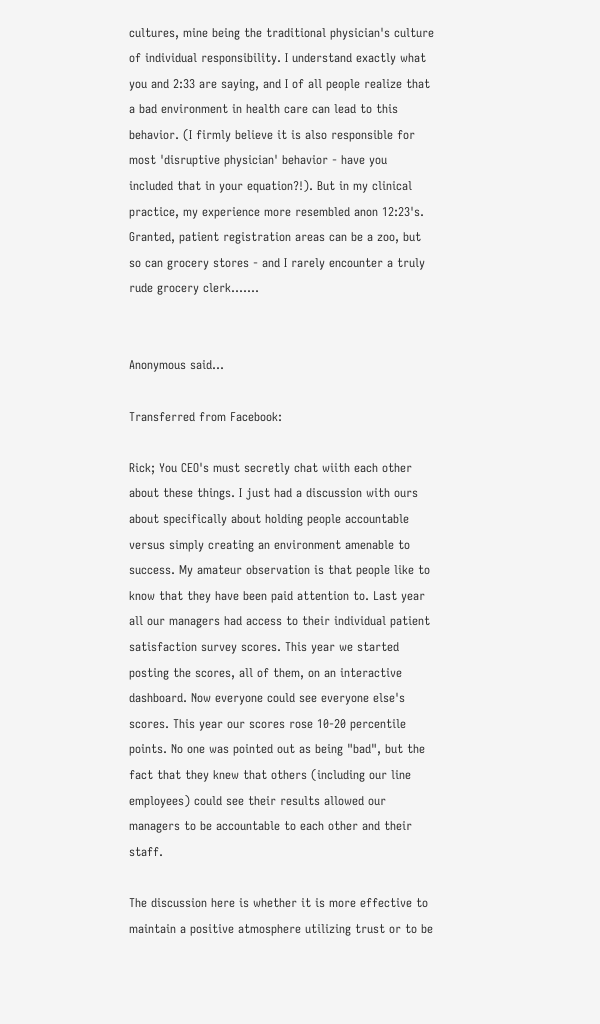cultures, mine being the traditional physician's culture of individual responsibility. I understand exactly what you and 2:33 are saying, and I of all people realize that a bad environment in health care can lead to this behavior. (I firmly believe it is also responsible for most 'disruptive physician' behavior - have you included that in your equation?!). But in my clinical practice, my experience more resembled anon 12:23's. Granted, patient registration areas can be a zoo, but so can grocery stores - and I rarely encounter a truly rude grocery clerk.......


Anonymous said...

Transferred from Facebook:

Rick; You CEO's must secretly chat wiith each other about these things. I just had a discussion with ours about specifically about holding people accountable versus simply creating an environment amenable to success. My amateur observation is that people like to know that they have been paid attention to. Last year all our managers had access to their individual patient satisfaction survey scores. This year we started posting the scores, all of them, on an interactive dashboard. Now everyone could see everyone else's scores. This year our scores rose 10-20 percentile points. No one was pointed out as being "bad", but the fact that they knew that others (including our line employees) could see their results allowed our managers to be accountable to each other and their staff.

The discussion here is whether it is more effective to maintain a positive atmosphere utilizing trust or to be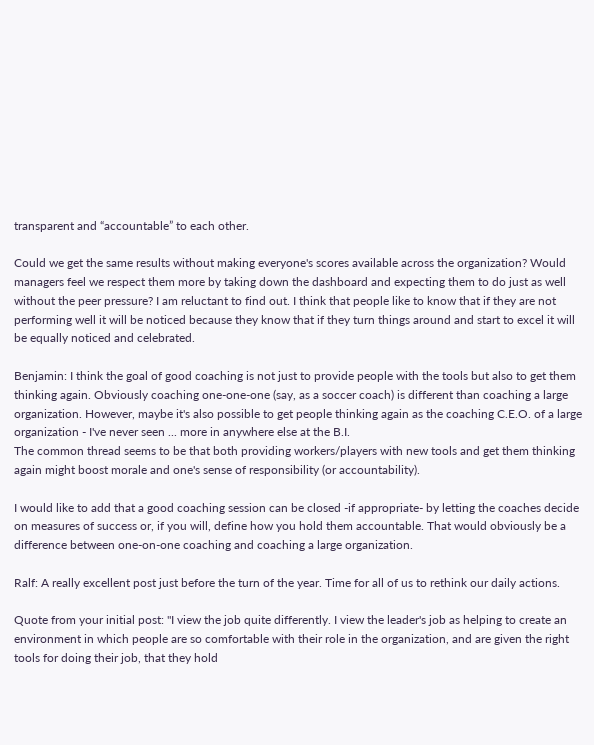transparent and “accountable” to each other.

Could we get the same results without making everyone's scores available across the organization? Would managers feel we respect them more by taking down the dashboard and expecting them to do just as well without the peer pressure? I am reluctant to find out. I think that people like to know that if they are not performing well it will be noticed because they know that if they turn things around and start to excel it will be equally noticed and celebrated.

Benjamin: I think the goal of good coaching is not just to provide people with the tools but also to get them thinking again. Obviously coaching one-one-one (say, as a soccer coach) is different than coaching a large organization. However, maybe it's also possible to get people thinking again as the coaching C.E.O. of a large organization - I've never seen ... more in anywhere else at the B.I.
The common thread seems to be that both providing workers/players with new tools and get them thinking again might boost morale and one's sense of responsibility (or accountability).

I would like to add that a good coaching session can be closed -if appropriate- by letting the coaches decide on measures of success or, if you will, define how you hold them accountable. That would obviously be a difference between one-on-one coaching and coaching a large organization.

Ralf: A really excellent post just before the turn of the year. Time for all of us to rethink our daily actions.

Quote from your initial post: "I view the job quite differently. I view the leader's job as helping to create an environment in which people are so comfortable with their role in the organization, and are given the right tools for doing their job, that they hold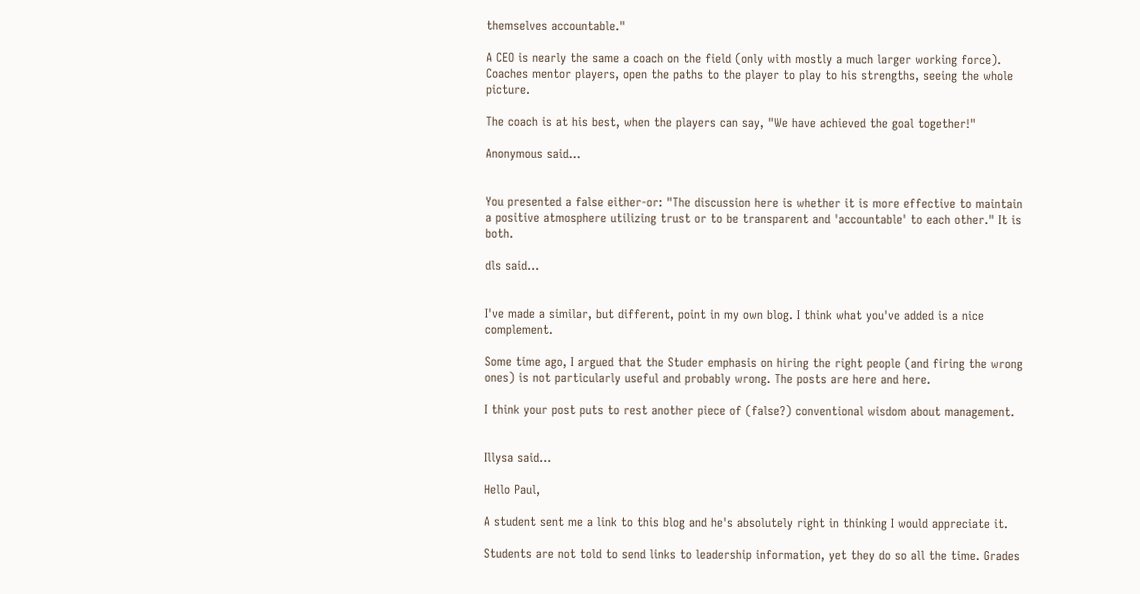themselves accountable."

A CEO is nearly the same a coach on the field (only with mostly a much larger working force). Coaches mentor players, open the paths to the player to play to his strengths, seeing the whole picture.

The coach is at his best, when the players can say, "We have achieved the goal together!"

Anonymous said...


You presented a false either-or: "The discussion here is whether it is more effective to maintain a positive atmosphere utilizing trust or to be transparent and 'accountable' to each other." It is both.

dls said...


I've made a similar, but different, point in my own blog. I think what you've added is a nice complement.

Some time ago, I argued that the Studer emphasis on hiring the right people (and firing the wrong ones) is not particularly useful and probably wrong. The posts are here and here.

I think your post puts to rest another piece of (false?) conventional wisdom about management.


Illysa said...

Hello Paul,

A student sent me a link to this blog and he's absolutely right in thinking I would appreciate it.

Students are not told to send links to leadership information, yet they do so all the time. Grades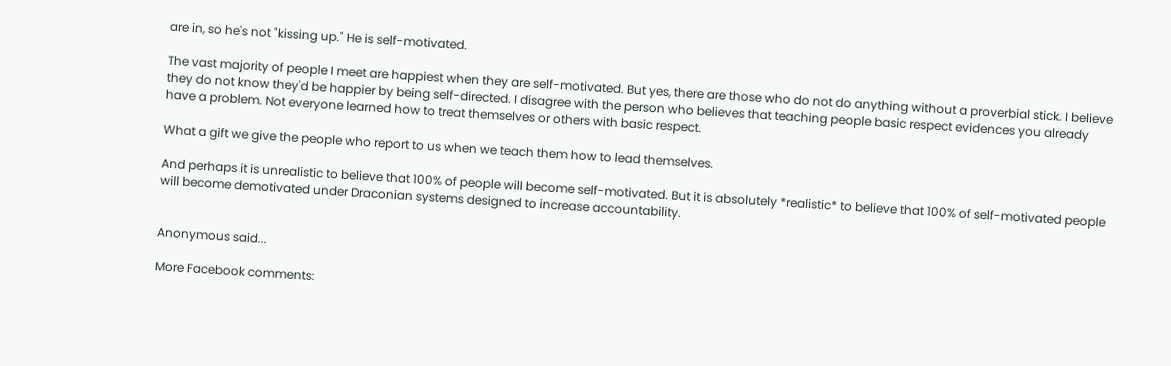are in, so he's not "kissing up." He is self-motivated.

The vast majority of people I meet are happiest when they are self-motivated. But yes, there are those who do not do anything without a proverbial stick. I believe they do not know they'd be happier by being self-directed. I disagree with the person who believes that teaching people basic respect evidences you already have a problem. Not everyone learned how to treat themselves or others with basic respect.

What a gift we give the people who report to us when we teach them how to lead themselves.

And perhaps it is unrealistic to believe that 100% of people will become self-motivated. But it is absolutely *realistic* to believe that 100% of self-motivated people will become demotivated under Draconian systems designed to increase accountability.


Anonymous said...

More Facebook comments: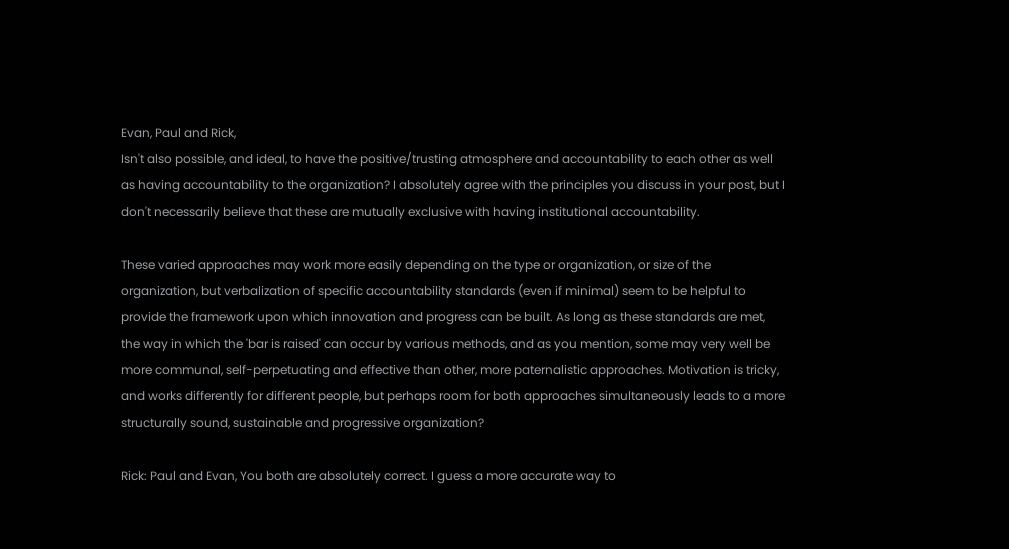Evan, Paul and Rick,
Isn't also possible, and ideal, to have the positive/trusting atmosphere and accountability to each other as well as having accountability to the organization? I absolutely agree with the principles you discuss in your post, but I don't necessarily believe that these are mutually exclusive with having institutional accountability.

These varied approaches may work more easily depending on the type or organization, or size of the organization, but verbalization of specific accountability standards (even if minimal) seem to be helpful to provide the framework upon which innovation and progress can be built. As long as these standards are met, the way in which the 'bar is raised' can occur by various methods, and as you mention, some may very well be more communal, self-perpetuating and effective than other, more paternalistic approaches. Motivation is tricky, and works differently for different people, but perhaps room for both approaches simultaneously leads to a more structurally sound, sustainable and progressive organization?

Rick: Paul and Evan, You both are absolutely correct. I guess a more accurate way to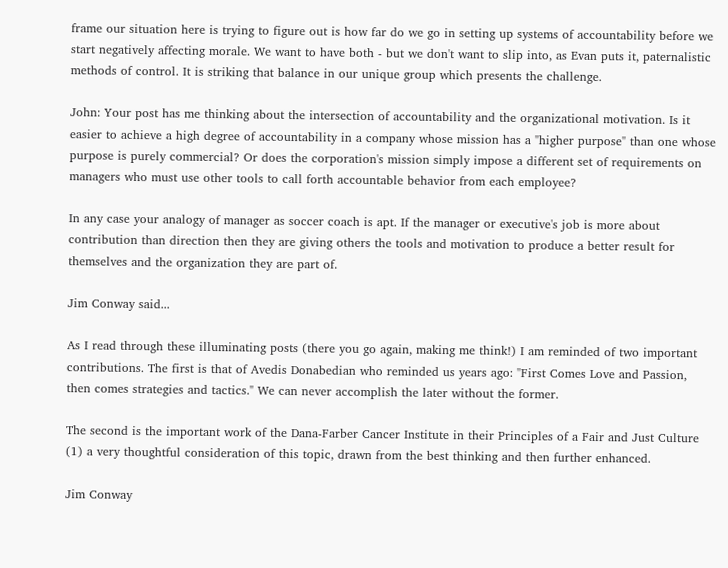frame our situation here is trying to figure out is how far do we go in setting up systems of accountability before we start negatively affecting morale. We want to have both - but we don't want to slip into, as Evan puts it, paternalistic methods of control. It is striking that balance in our unique group which presents the challenge.

John: Your post has me thinking about the intersection of accountability and the organizational motivation. Is it easier to achieve a high degree of accountability in a company whose mission has a "higher purpose" than one whose purpose is purely commercial? Or does the corporation's mission simply impose a different set of requirements on managers who must use other tools to call forth accountable behavior from each employee?

In any case your analogy of manager as soccer coach is apt. If the manager or executive's job is more about contribution than direction then they are giving others the tools and motivation to produce a better result for themselves and the organization they are part of.

Jim Conway said...

As I read through these illuminating posts (there you go again, making me think!) I am reminded of two important contributions. The first is that of Avedis Donabedian who reminded us years ago: "First Comes Love and Passion, then comes strategies and tactics." We can never accomplish the later without the former.

The second is the important work of the Dana-Farber Cancer Institute in their Principles of a Fair and Just Culture (1) a very thoughtful consideration of this topic, drawn from the best thinking and then further enhanced.

Jim Conway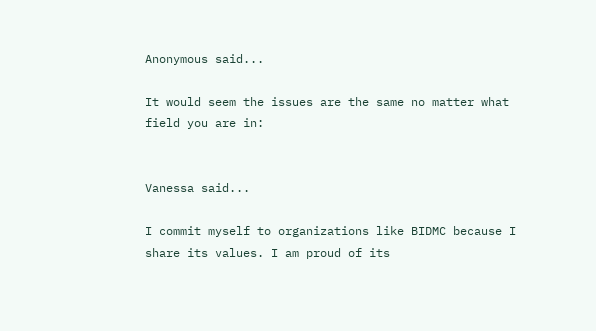Anonymous said...

It would seem the issues are the same no matter what field you are in:


Vanessa said...

I commit myself to organizations like BIDMC because I share its values. I am proud of its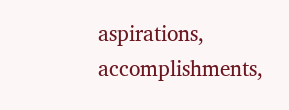aspirations, accomplishments,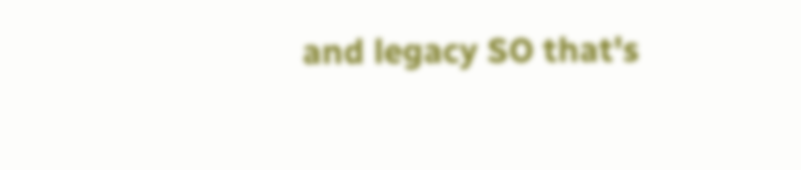and legacy SO that's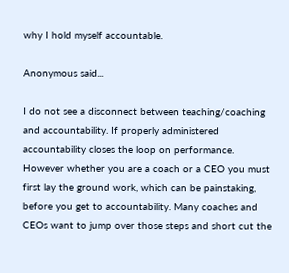why I hold myself accountable.

Anonymous said...

I do not see a disconnect between teaching/coaching and accountability. If properly administered accountability closes the loop on performance. However whether you are a coach or a CEO you must first lay the ground work, which can be painstaking, before you get to accountability. Many coaches and CEOs want to jump over those steps and short cut the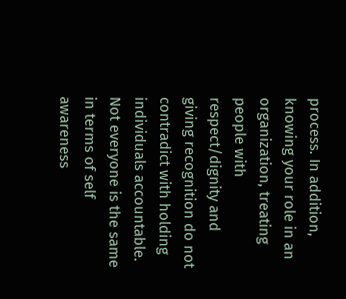process. In addition, knowing your role in an organization, treating people with respect/dignity and giving recognition do not contradict with holding individuals accountable. Not everyone is the same in terms of self awareness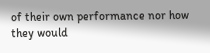of their own performance nor how they would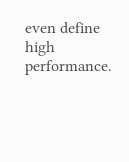even define high performance.